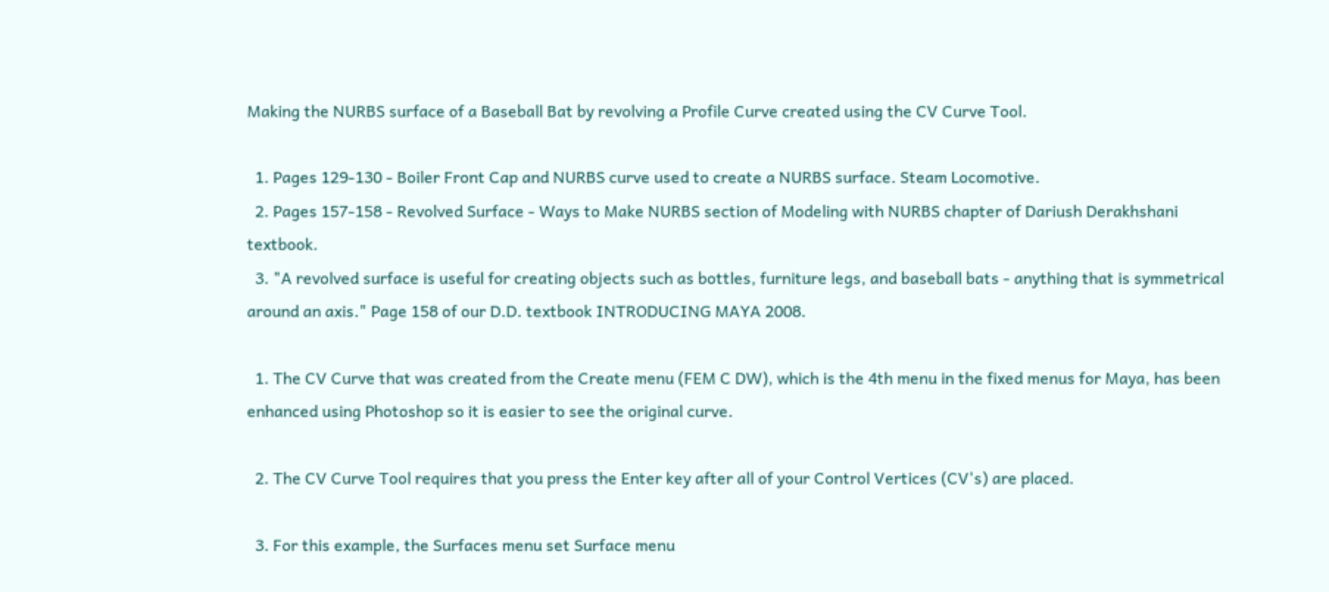Making the NURBS surface of a Baseball Bat by revolving a Profile Curve created using the CV Curve Tool.

  1. Pages 129-130 - Boiler Front Cap and NURBS curve used to create a NURBS surface. Steam Locomotive.
  2. Pages 157-158 - Revolved Surface - Ways to Make NURBS section of Modeling with NURBS chapter of Dariush Derakhshani textbook.
  3. "A revolved surface is useful for creating objects such as bottles, furniture legs, and baseball bats - anything that is symmetrical around an axis." Page 158 of our D.D. textbook INTRODUCING MAYA 2008.

  1. The CV Curve that was created from the Create menu (FEM C DW), which is the 4th menu in the fixed menus for Maya, has been enhanced using Photoshop so it is easier to see the original curve.

  2. The CV Curve Tool requires that you press the Enter key after all of your Control Vertices (CV's) are placed.

  3. For this example, the Surfaces menu set Surface menu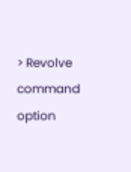> Revolve command option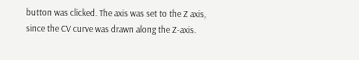button was clicked. The axis was set to the Z axis, since the CV curve was drawn along the Z-axis.